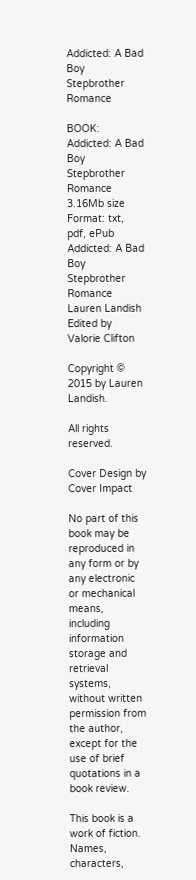Addicted: A Bad Boy Stepbrother Romance

BOOK: Addicted: A Bad Boy Stepbrother Romance
3.16Mb size Format: txt, pdf, ePub
Addicted: A Bad Boy Stepbrother Romance
Lauren Landish
Edited by
Valorie Clifton

Copyright © 2015 by Lauren Landish.

All rights reserved.

Cover Design by
Cover Impact

No part of this book may be reproduced in any form or by any electronic or mechanical means, including information storage and retrieval systems, without written permission from the author, except for the use of brief quotations in a book review.

This book is a work of fiction. Names, characters,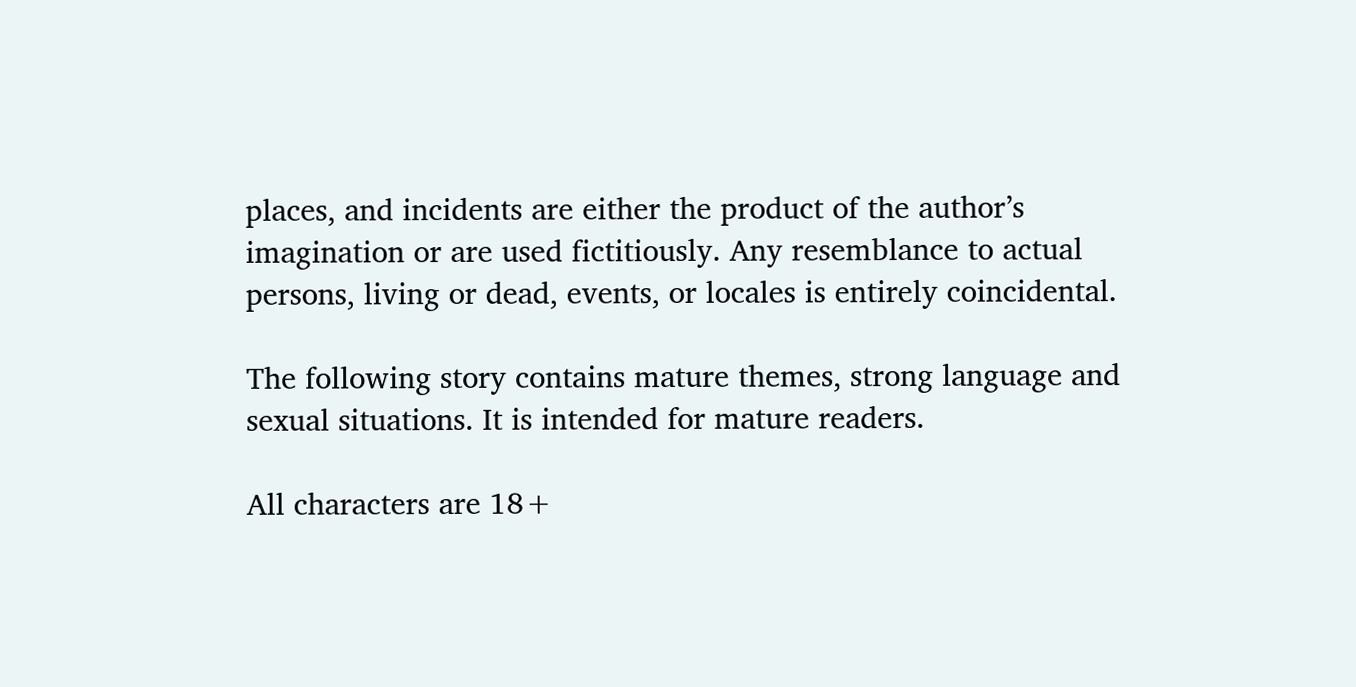places, and incidents are either the product of the author’s imagination or are used fictitiously. Any resemblance to actual persons, living or dead, events, or locales is entirely coincidental.

The following story contains mature themes, strong language and sexual situations. It is intended for mature readers.

All characters are 18+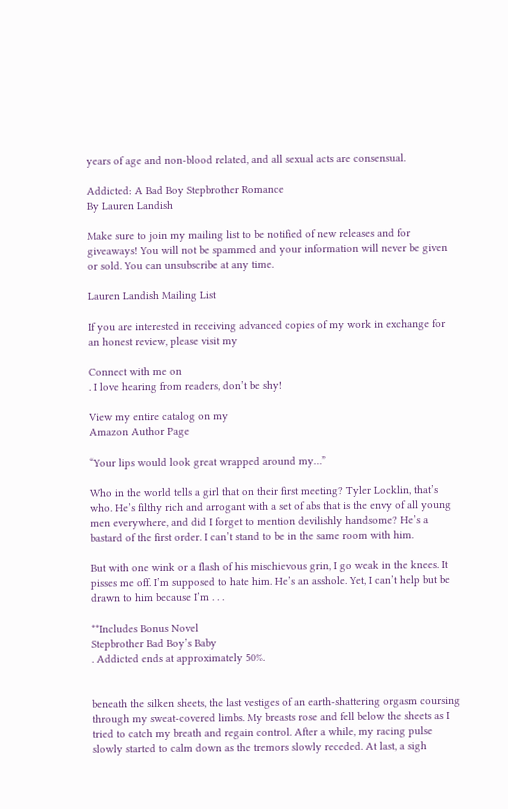years of age and non-blood related, and all sexual acts are consensual.

Addicted: A Bad Boy Stepbrother Romance
By Lauren Landish

Make sure to join my mailing list to be notified of new releases and for giveaways! You will not be spammed and your information will never be given or sold. You can unsubscribe at any time.

Lauren Landish Mailing List

If you are interested in receiving advanced copies of my work in exchange for an honest review, please visit my

Connect with me on
. I love hearing from readers, don’t be shy!

View my entire catalog on my
Amazon Author Page

“Your lips would look great wrapped around my…”

Who in the world tells a girl that on their first meeting? Tyler Locklin, that’s who. He’s filthy rich and arrogant with a set of abs that is the envy of all young men everywhere, and did I forget to mention devilishly handsome? He’s a bastard of the first order. I can’t stand to be in the same room with him.

But with one wink or a flash of his mischievous grin, I go weak in the knees. It pisses me off. I’m supposed to hate him. He’s an asshole. Yet, I can’t help but be drawn to him because I’m . . .

**Includes Bonus Novel
Stepbrother Bad Boy’s Baby
. Addicted ends at approximately 50%.


beneath the silken sheets, the last vestiges of an earth-shattering orgasm coursing through my sweat-covered limbs. My breasts rose and fell below the sheets as I tried to catch my breath and regain control. After a while, my racing pulse slowly started to calm down as the tremors slowly receded. At last, a sigh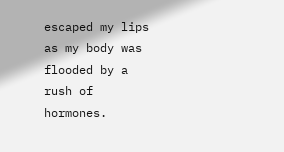escaped my lips as my body was flooded by a rush of hormones.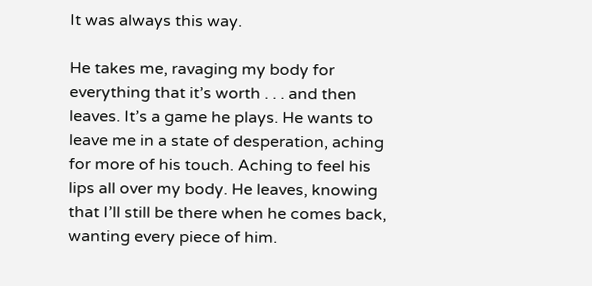It was always this way.

He takes me, ravaging my body for everything that it’s worth . . . and then leaves. It’s a game he plays. He wants to leave me in a state of desperation, aching for more of his touch. Aching to feel his lips all over my body. He leaves, knowing that I’ll still be there when he comes back, wanting every piece of him.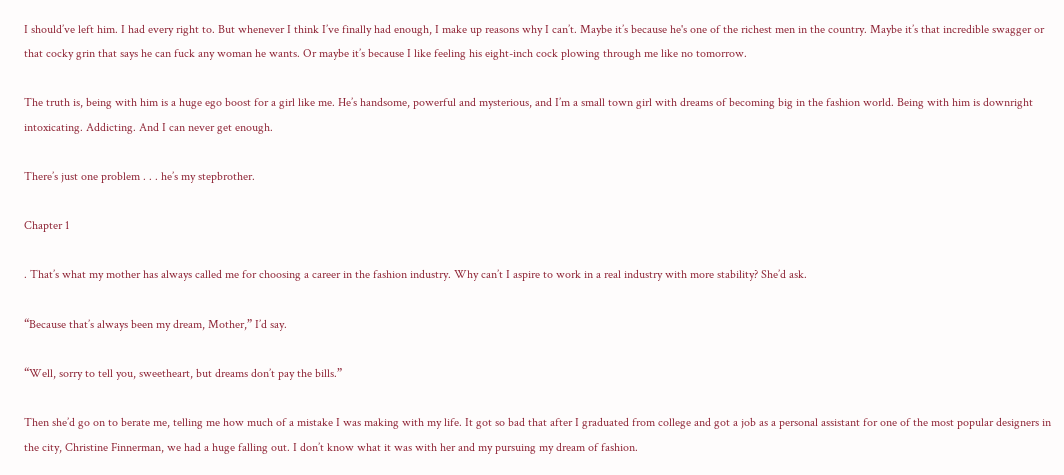I should’ve left him. I had every right to. But whenever I think I’ve finally had enough, I make up reasons why I can’t. Maybe it’s because he's one of the richest men in the country. Maybe it’s that incredible swagger or that cocky grin that says he can fuck any woman he wants. Or maybe it’s because I like feeling his eight-inch cock plowing through me like no tomorrow.

The truth is, being with him is a huge ego boost for a girl like me. He’s handsome, powerful and mysterious, and I’m a small town girl with dreams of becoming big in the fashion world. Being with him is downright intoxicating. Addicting. And I can never get enough.

There’s just one problem . . . he’s my stepbrother.

Chapter 1

. That’s what my mother has always called me for choosing a career in the fashion industry. Why can’t I aspire to work in a real industry with more stability? She’d ask.

“Because that’s always been my dream, Mother,” I’d say.

“Well, sorry to tell you, sweetheart, but dreams don’t pay the bills.”

Then she’d go on to berate me, telling me how much of a mistake I was making with my life. It got so bad that after I graduated from college and got a job as a personal assistant for one of the most popular designers in the city, Christine Finnerman, we had a huge falling out. I don’t know what it was with her and my pursuing my dream of fashion.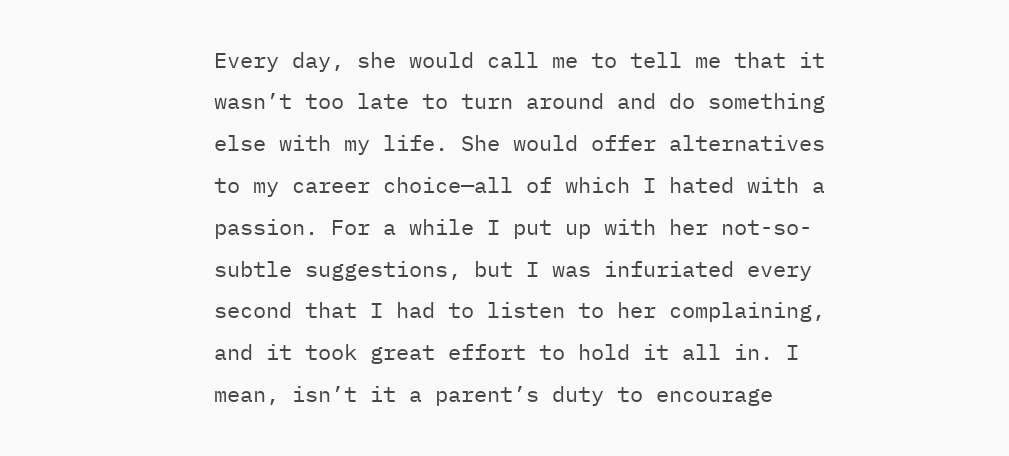Every day, she would call me to tell me that it wasn’t too late to turn around and do something else with my life. She would offer alternatives to my career choice—all of which I hated with a passion. For a while I put up with her not-so-subtle suggestions, but I was infuriated every second that I had to listen to her complaining, and it took great effort to hold it all in. I mean, isn’t it a parent’s duty to encourage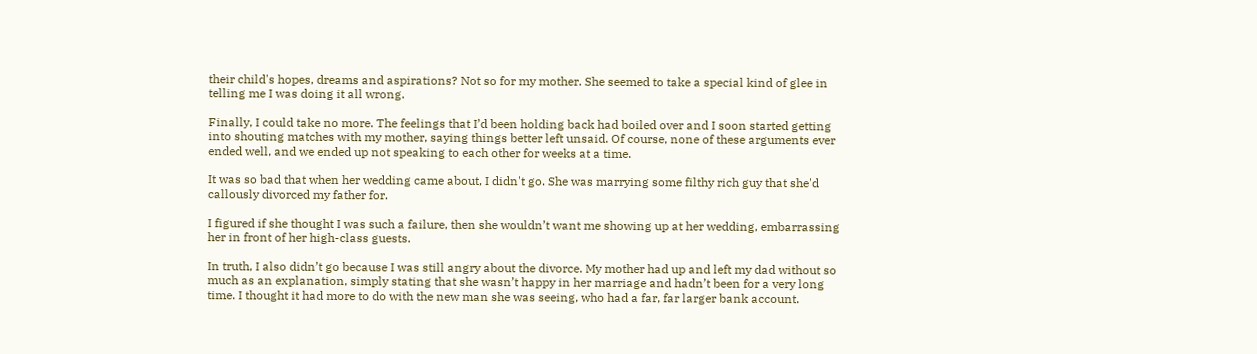their child's hopes, dreams and aspirations? Not so for my mother. She seemed to take a special kind of glee in telling me I was doing it all wrong.

Finally, I could take no more. The feelings that I’d been holding back had boiled over and I soon started getting into shouting matches with my mother, saying things better left unsaid. Of course, none of these arguments ever ended well, and we ended up not speaking to each other for weeks at a time.

It was so bad that when her wedding came about, I didn't go. She was marrying some filthy rich guy that she'd callously divorced my father for.

I figured if she thought I was such a failure, then she wouldn’t want me showing up at her wedding, embarrassing her in front of her high-class guests.

In truth, I also didn’t go because I was still angry about the divorce. My mother had up and left my dad without so much as an explanation, simply stating that she wasn’t happy in her marriage and hadn’t been for a very long time. I thought it had more to do with the new man she was seeing, who had a far, far larger bank account.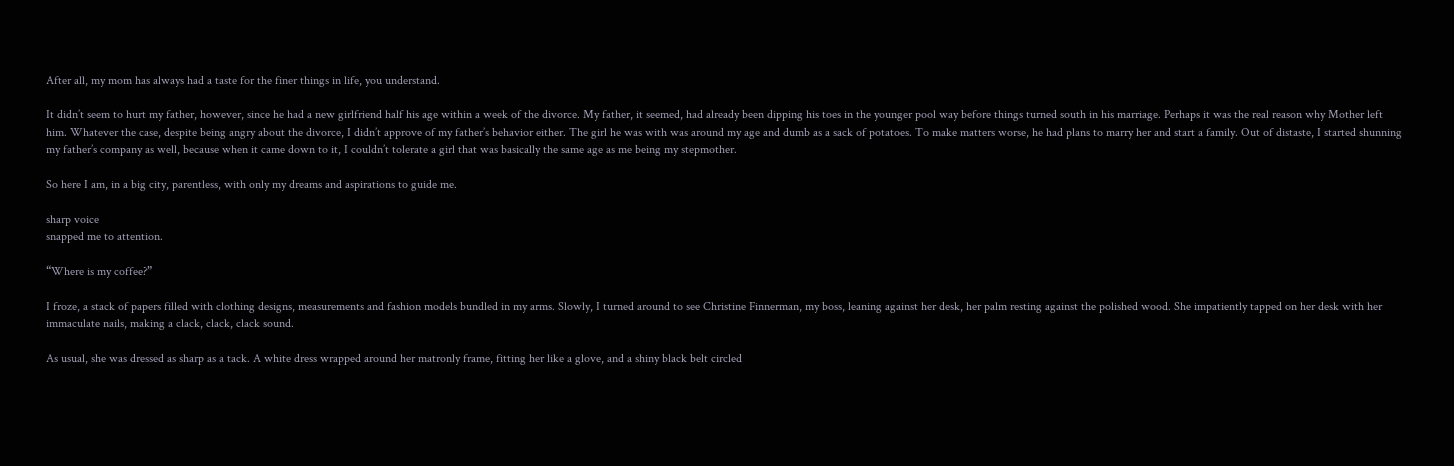After all, my mom has always had a taste for the finer things in life, you understand.

It didn’t seem to hurt my father, however, since he had a new girlfriend half his age within a week of the divorce. My father, it seemed, had already been dipping his toes in the younger pool way before things turned south in his marriage. Perhaps it was the real reason why Mother left him. Whatever the case, despite being angry about the divorce, I didn’t approve of my father’s behavior either. The girl he was with was around my age and dumb as a sack of potatoes. To make matters worse, he had plans to marry her and start a family. Out of distaste, I started shunning my father’s company as well, because when it came down to it, I couldn’t tolerate a girl that was basically the same age as me being my stepmother.

So here I am, in a big city, parentless, with only my dreams and aspirations to guide me.

sharp voice
snapped me to attention.

“Where is my coffee?”

I froze, a stack of papers filled with clothing designs, measurements and fashion models bundled in my arms. Slowly, I turned around to see Christine Finnerman, my boss, leaning against her desk, her palm resting against the polished wood. She impatiently tapped on her desk with her immaculate nails, making a clack, clack, clack sound.

As usual, she was dressed as sharp as a tack. A white dress wrapped around her matronly frame, fitting her like a glove, and a shiny black belt circled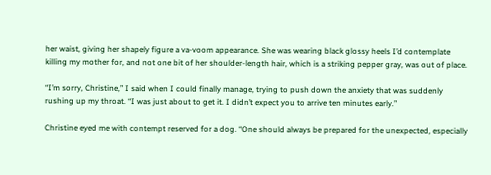her waist, giving her shapely figure a va-voom appearance. She was wearing black glossy heels I’d contemplate killing my mother for, and not one bit of her shoulder-length hair, which is a striking pepper gray, was out of place.

“I’m sorry, Christine,” I said when I could finally manage, trying to push down the anxiety that was suddenly rushing up my throat. “I was just about to get it. I didn’t expect you to arrive ten minutes early.”

Christine eyed me with contempt reserved for a dog. “One should always be prepared for the unexpected, especially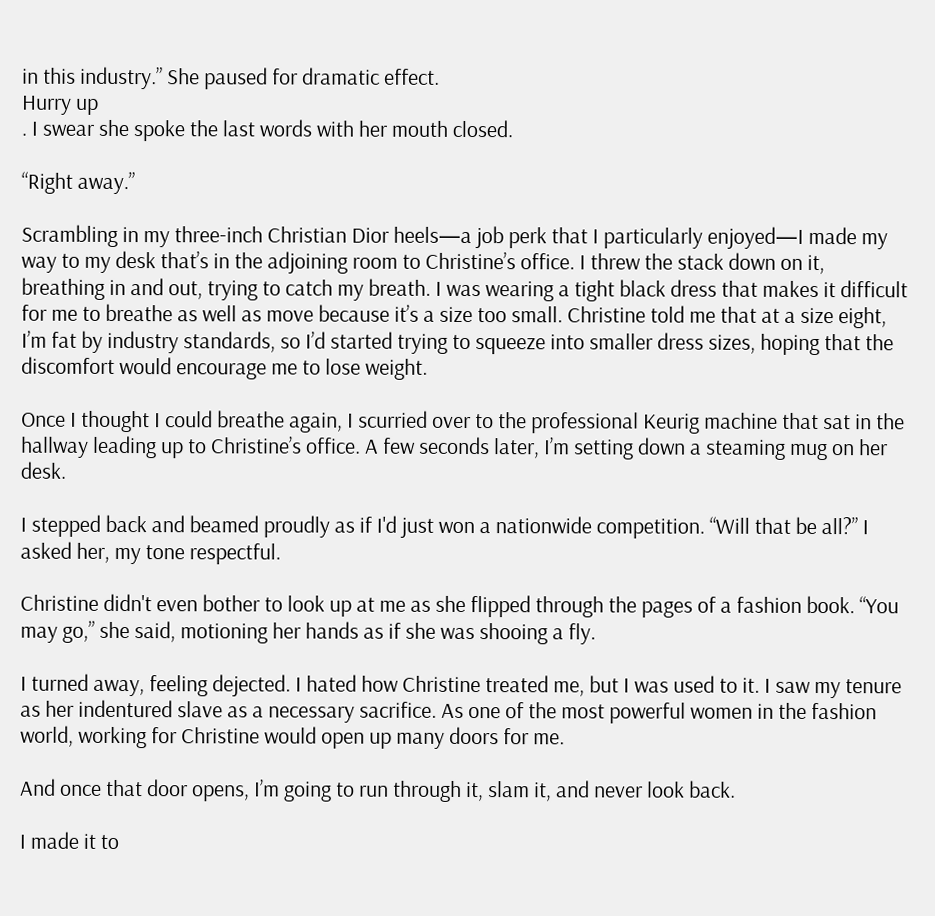in this industry.” She paused for dramatic effect.
Hurry up
. I swear she spoke the last words with her mouth closed.

“Right away.”

Scrambling in my three-inch Christian Dior heels—a job perk that I particularly enjoyed—I made my way to my desk that’s in the adjoining room to Christine’s office. I threw the stack down on it, breathing in and out, trying to catch my breath. I was wearing a tight black dress that makes it difficult for me to breathe as well as move because it’s a size too small. Christine told me that at a size eight, I’m fat by industry standards, so I’d started trying to squeeze into smaller dress sizes, hoping that the discomfort would encourage me to lose weight.

Once I thought I could breathe again, I scurried over to the professional Keurig machine that sat in the hallway leading up to Christine’s office. A few seconds later, I’m setting down a steaming mug on her desk.

I stepped back and beamed proudly as if I'd just won a nationwide competition. “Will that be all?” I asked her, my tone respectful.

Christine didn't even bother to look up at me as she flipped through the pages of a fashion book. “You may go,” she said, motioning her hands as if she was shooing a fly.

I turned away, feeling dejected. I hated how Christine treated me, but I was used to it. I saw my tenure as her indentured slave as a necessary sacrifice. As one of the most powerful women in the fashion world, working for Christine would open up many doors for me.

And once that door opens, I’m going to run through it, slam it, and never look back.

I made it to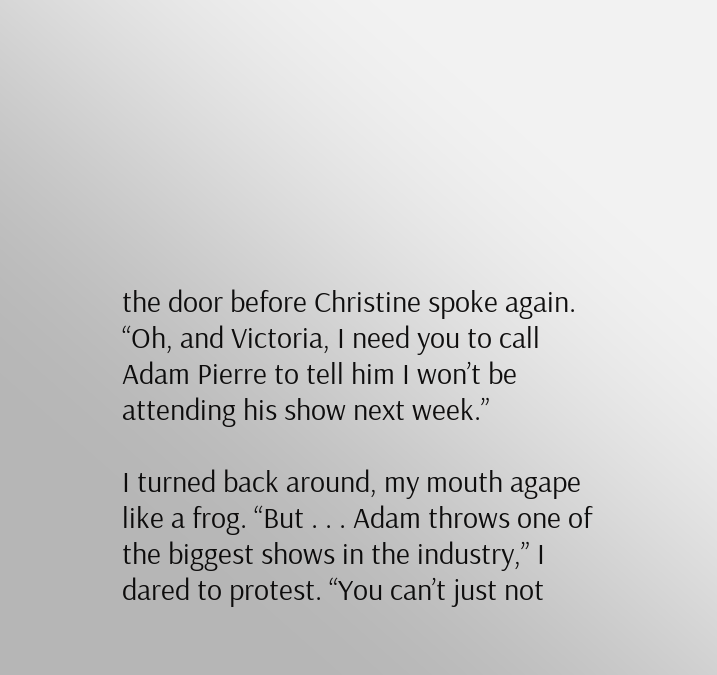the door before Christine spoke again. “Oh, and Victoria, I need you to call Adam Pierre to tell him I won’t be attending his show next week.”

I turned back around, my mouth agape like a frog. “But . . . Adam throws one of the biggest shows in the industry,” I dared to protest. “You can’t just not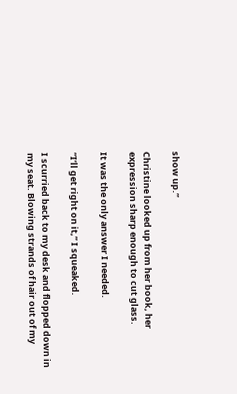show up.”

Christine looked up from her book, her expression sharp enough to cut glass.

It was the only answer I needed.

“I’ll get right on it,” I squeaked.

I scurried back to my desk and flopped down in my seat. Blowing strands of hair out of my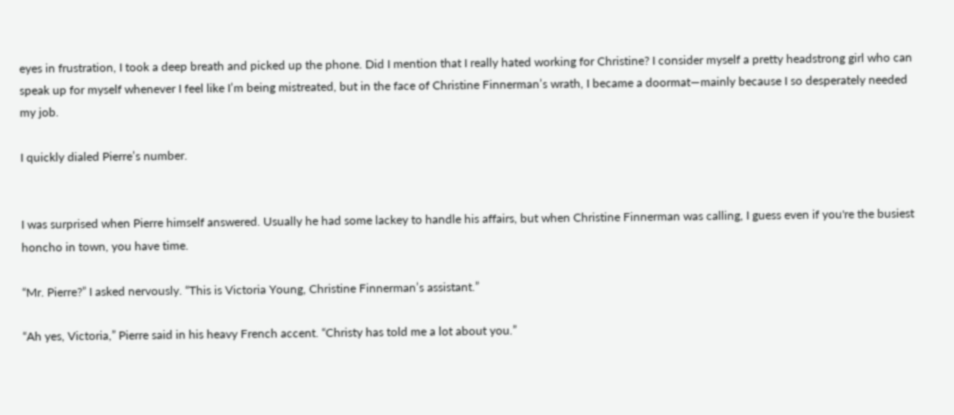eyes in frustration, I took a deep breath and picked up the phone. Did I mention that I really hated working for Christine? I consider myself a pretty headstrong girl who can speak up for myself whenever I feel like I’m being mistreated, but in the face of Christine Finnerman’s wrath, I became a doormat—mainly because I so desperately needed my job.

I quickly dialed Pierre’s number.


I was surprised when Pierre himself answered. Usually he had some lackey to handle his affairs, but when Christine Finnerman was calling, I guess even if you're the busiest honcho in town, you have time.

“Mr. Pierre?” I asked nervously. “This is Victoria Young, Christine Finnerman’s assistant.”

“Ah yes, Victoria,” Pierre said in his heavy French accent. “Christy has told me a lot about you.”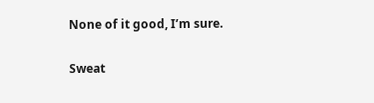None of it good, I’m sure.

Sweat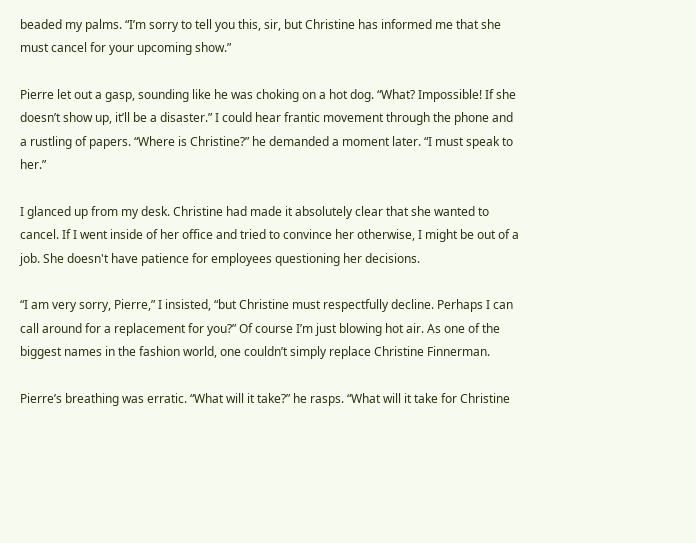beaded my palms. “I’m sorry to tell you this, sir, but Christine has informed me that she must cancel for your upcoming show.”

Pierre let out a gasp, sounding like he was choking on a hot dog. “What? Impossible! If she doesn’t show up, it’ll be a disaster.” I could hear frantic movement through the phone and a rustling of papers. “Where is Christine?” he demanded a moment later. “I must speak to her.”

I glanced up from my desk. Christine had made it absolutely clear that she wanted to cancel. If I went inside of her office and tried to convince her otherwise, I might be out of a job. She doesn't have patience for employees questioning her decisions.

“I am very sorry, Pierre,” I insisted, “but Christine must respectfully decline. Perhaps I can call around for a replacement for you?” Of course I’m just blowing hot air. As one of the biggest names in the fashion world, one couldn’t simply replace Christine Finnerman.

Pierre’s breathing was erratic. “What will it take?” he rasps. “What will it take for Christine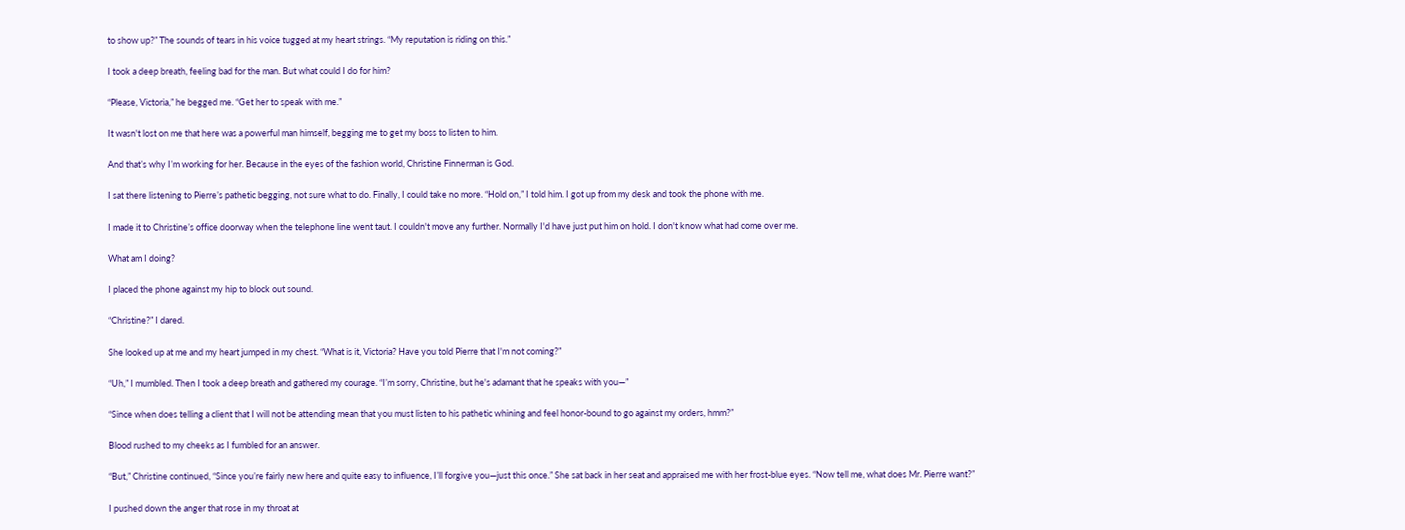to show up?” The sounds of tears in his voice tugged at my heart strings. “My reputation is riding on this.”

I took a deep breath, feeling bad for the man. But what could I do for him?

“Please, Victoria,” he begged me. “Get her to speak with me.”

It wasn't lost on me that here was a powerful man himself, begging me to get my boss to listen to him.

And that’s why I’m working for her. Because in the eyes of the fashion world, Christine Finnerman is God.

I sat there listening to Pierre’s pathetic begging, not sure what to do. Finally, I could take no more. “Hold on,” I told him. I got up from my desk and took the phone with me.

I made it to Christine’s office doorway when the telephone line went taut. I couldn't move any further. Normally I'd have just put him on hold. I don't know what had come over me.

What am I doing?

I placed the phone against my hip to block out sound.

“Christine?” I dared.

She looked up at me and my heart jumped in my chest. “What is it, Victoria? Have you told Pierre that I'm not coming?”

“Uh,” I mumbled. Then I took a deep breath and gathered my courage. “I’m sorry, Christine, but he's adamant that he speaks with you—”

“Since when does telling a client that I will not be attending mean that you must listen to his pathetic whining and feel honor-bound to go against my orders, hmm?”

Blood rushed to my cheeks as I fumbled for an answer.

“But,” Christine continued, “Since you’re fairly new here and quite easy to influence, I’ll forgive you—just this once.” She sat back in her seat and appraised me with her frost-blue eyes. “Now tell me, what does Mr. Pierre want?”

I pushed down the anger that rose in my throat at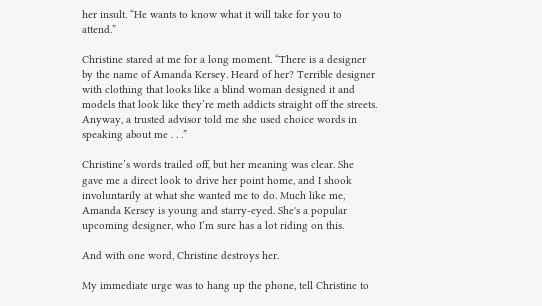her insult. “He wants to know what it will take for you to attend.”

Christine stared at me for a long moment. “There is a designer by the name of Amanda Kersey. Heard of her? Terrible designer with clothing that looks like a blind woman designed it and models that look like they’re meth addicts straight off the streets. Anyway, a trusted advisor told me she used choice words in speaking about me . . .”

Christine’s words trailed off, but her meaning was clear. She gave me a direct look to drive her point home, and I shook involuntarily at what she wanted me to do. Much like me, Amanda Kersey is young and starry-eyed. She's a popular upcoming designer, who I’m sure has a lot riding on this.

And with one word, Christine destroys her.

My immediate urge was to hang up the phone, tell Christine to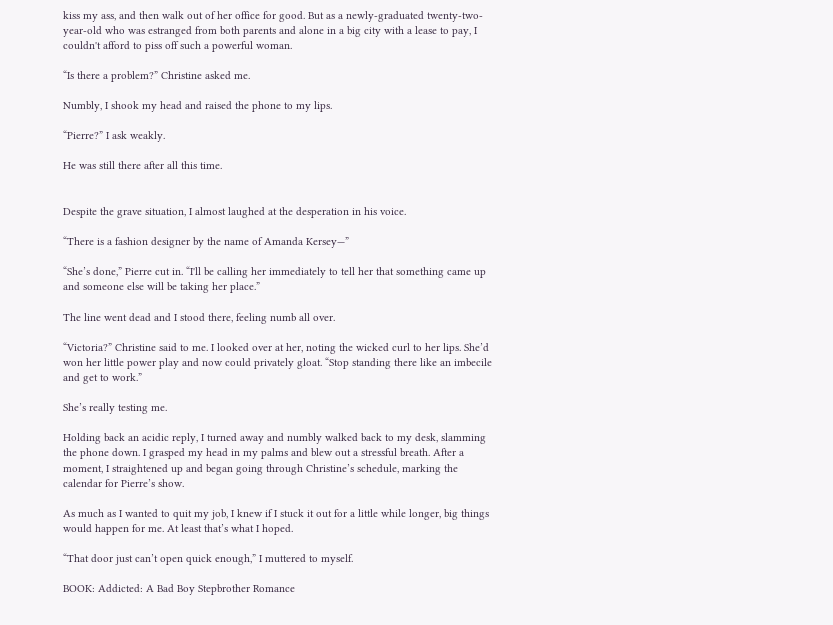kiss my ass, and then walk out of her office for good. But as a newly-graduated twenty-two-year-old who was estranged from both parents and alone in a big city with a lease to pay, I couldn't afford to piss off such a powerful woman.

“Is there a problem?” Christine asked me.

Numbly, I shook my head and raised the phone to my lips.

“Pierre?” I ask weakly.

He was still there after all this time.


Despite the grave situation, I almost laughed at the desperation in his voice.

“There is a fashion designer by the name of Amanda Kersey—”

“She’s done,” Pierre cut in. “I'll be calling her immediately to tell her that something came up and someone else will be taking her place.”

The line went dead and I stood there, feeling numb all over.

“Victoria?” Christine said to me. I looked over at her, noting the wicked curl to her lips. She’d won her little power play and now could privately gloat. “Stop standing there like an imbecile and get to work.”

She’s really testing me.

Holding back an acidic reply, I turned away and numbly walked back to my desk, slamming the phone down. I grasped my head in my palms and blew out a stressful breath. After a moment, I straightened up and began going through Christine’s schedule, marking the calendar for Pierre’s show.

As much as I wanted to quit my job, I knew if I stuck it out for a little while longer, big things would happen for me. At least that’s what I hoped.

“That door just can’t open quick enough,” I muttered to myself.

BOOK: Addicted: A Bad Boy Stepbrother Romance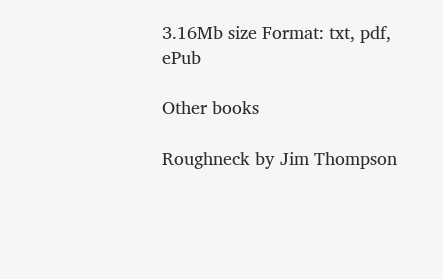3.16Mb size Format: txt, pdf, ePub

Other books

Roughneck by Jim Thompson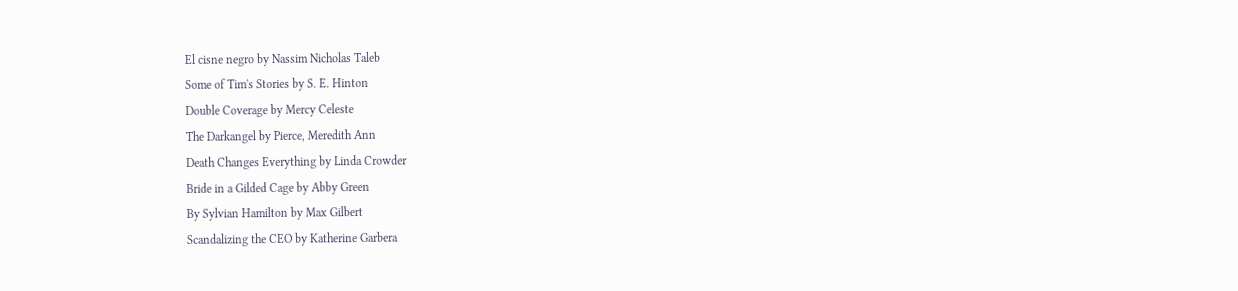El cisne negro by Nassim Nicholas Taleb
Some of Tim's Stories by S. E. Hinton
Double Coverage by Mercy Celeste
The Darkangel by Pierce, Meredith Ann
Death Changes Everything by Linda Crowder
Bride in a Gilded Cage by Abby Green
By Sylvian Hamilton by Max Gilbert
Scandalizing the CEO by Katherine Garbera